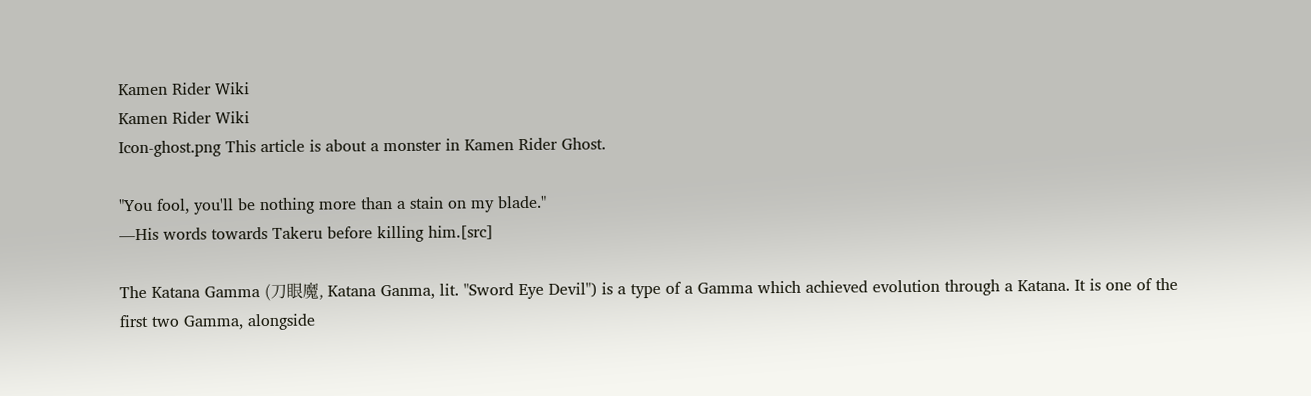Kamen Rider Wiki
Kamen Rider Wiki
Icon-ghost.png This article is about a monster in Kamen Rider Ghost.

"You fool, you'll be nothing more than a stain on my blade."
―His words towards Takeru before killing him.[src]

The Katana Gamma (刀眼魔, Katana Ganma, lit. "Sword Eye Devil") is a type of a Gamma which achieved evolution through a Katana. It is one of the first two Gamma, alongside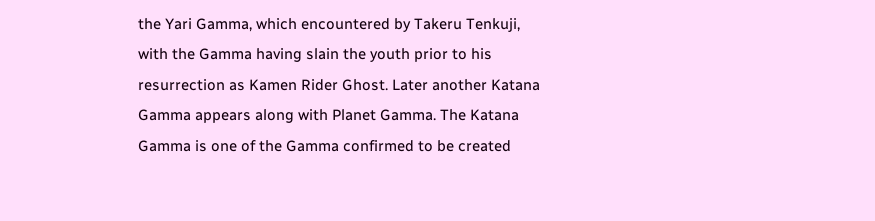the Yari Gamma, which encountered by Takeru Tenkuji, with the Gamma having slain the youth prior to his resurrection as Kamen Rider Ghost. Later another Katana Gamma appears along with Planet Gamma. The Katana Gamma is one of the Gamma confirmed to be created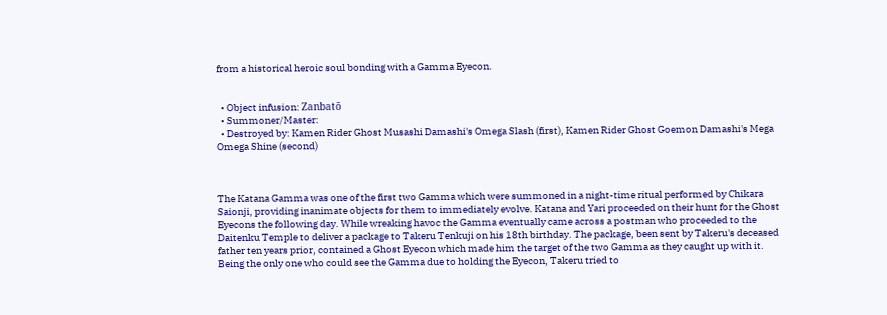from a historical heroic soul bonding with a Gamma Eyecon.


  • Object infusion: Zanbatō
  • Summoner/Master:
  • Destroyed by: Kamen Rider Ghost Musashi Damashi's Omega Slash (first), Kamen Rider Ghost Goemon Damashi's Mega Omega Shine (second)



The Katana Gamma was one of the first two Gamma which were summoned in a night-time ritual performed by Chikara Saionji, providing inanimate objects for them to immediately evolve. Katana and Yari proceeded on their hunt for the Ghost Eyecons the following day. While wreaking havoc the Gamma eventually came across a postman who proceeded to the Daitenku Temple to deliver a package to Takeru Tenkuji on his 18th birthday. The package, been sent by Takeru's deceased father ten years prior, contained a Ghost Eyecon which made him the target of the two Gamma as they caught up with it. Being the only one who could see the Gamma due to holding the Eyecon, Takeru tried to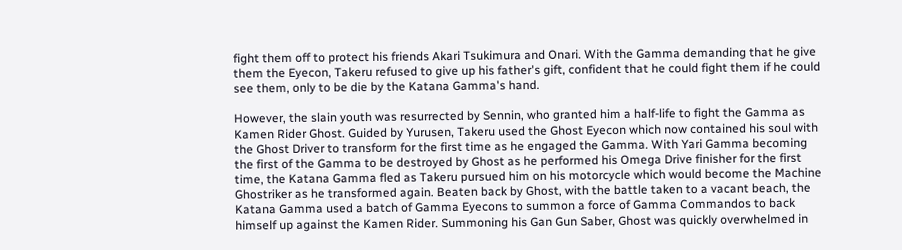fight them off to protect his friends Akari Tsukimura and Onari. With the Gamma demanding that he give them the Eyecon, Takeru refused to give up his father's gift, confident that he could fight them if he could see them, only to be die by the Katana Gamma's hand.

However, the slain youth was resurrected by Sennin, who granted him a half-life to fight the Gamma as Kamen Rider Ghost. Guided by Yurusen, Takeru used the Ghost Eyecon which now contained his soul with the Ghost Driver to transform for the first time as he engaged the Gamma. With Yari Gamma becoming the first of the Gamma to be destroyed by Ghost as he performed his Omega Drive finisher for the first time, the Katana Gamma fled as Takeru pursued him on his motorcycle which would become the Machine Ghostriker as he transformed again. Beaten back by Ghost, with the battle taken to a vacant beach, the Katana Gamma used a batch of Gamma Eyecons to summon a force of Gamma Commandos to back himself up against the Kamen Rider. Summoning his Gan Gun Saber, Ghost was quickly overwhelmed in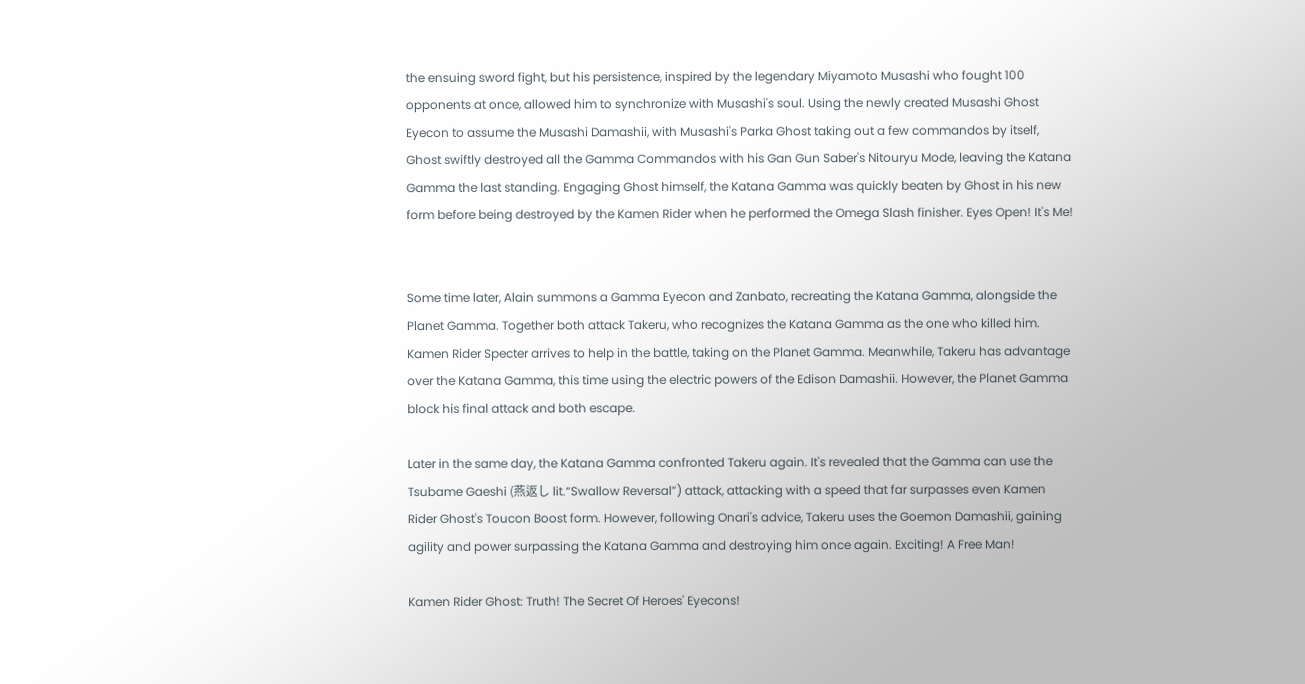the ensuing sword fight, but his persistence, inspired by the legendary Miyamoto Musashi who fought 100 opponents at once, allowed him to synchronize with Musashi's soul. Using the newly created Musashi Ghost Eyecon to assume the Musashi Damashii, with Musashi's Parka Ghost taking out a few commandos by itself, Ghost swiftly destroyed all the Gamma Commandos with his Gan Gun Saber's Nitouryu Mode, leaving the Katana Gamma the last standing. Engaging Ghost himself, the Katana Gamma was quickly beaten by Ghost in his new form before being destroyed by the Kamen Rider when he performed the Omega Slash finisher. Eyes Open! It's Me!


Some time later, Alain summons a Gamma Eyecon and Zanbato, recreating the Katana Gamma, alongside the Planet Gamma. Together both attack Takeru, who recognizes the Katana Gamma as the one who killed him. Kamen Rider Specter arrives to help in the battle, taking on the Planet Gamma. Meanwhile, Takeru has advantage over the Katana Gamma, this time using the electric powers of the Edison Damashii. However, the Planet Gamma block his final attack and both escape.

Later in the same day, the Katana Gamma confronted Takeru again. It's revealed that the Gamma can use the Tsubame Gaeshi (燕返し lit.“Swallow Reversal”) attack, attacking with a speed that far surpasses even Kamen Rider Ghost's Toucon Boost form. However, following Onari's advice, Takeru uses the Goemon Damashii, gaining agility and power surpassing the Katana Gamma and destroying him once again. Exciting! A Free Man!

Kamen Rider Ghost: Truth! The Secret Of Heroes' Eyecons!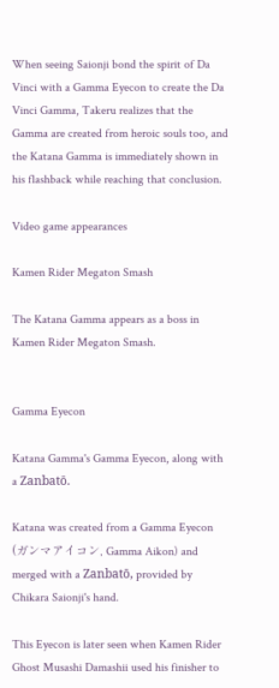When seeing Saionji bond the spirit of Da Vinci with a Gamma Eyecon to create the Da Vinci Gamma, Takeru realizes that the Gamma are created from heroic souls too, and the Katana Gamma is immediately shown in his flashback while reaching that conclusion.

Video game appearances

Kamen Rider Megaton Smash

The Katana Gamma appears as a boss in Kamen Rider Megaton Smash.


Gamma Eyecon

Katana Gamma's Gamma Eyecon, along with a Zanbatō.

Katana was created from a Gamma Eyecon (ガンマアイコン, Gamma Aikon) and merged with a Zanbatō, provided by Chikara Saionji's hand.

This Eyecon is later seen when Kamen Rider Ghost Musashi Damashii used his finisher to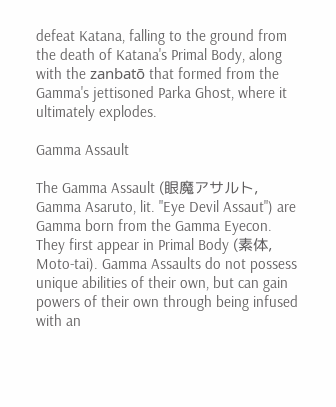defeat Katana, falling to the ground from the death of Katana's Primal Body, along with the zanbatō that formed from the Gamma's jettisoned Parka Ghost, where it ultimately explodes.

Gamma Assault

The Gamma Assault (眼魔アサルト, Gamma Asaruto, lit. "Eye Devil Assaut") are Gamma born from the Gamma Eyecon. They first appear in Primal Body (素体, Moto-tai). Gamma Assaults do not possess unique abilities of their own, but can gain powers of their own through being infused with an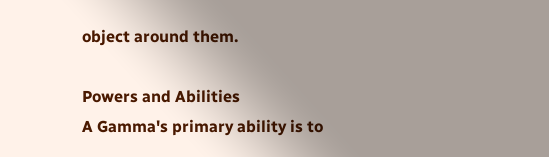object around them.

Powers and Abilities
A Gamma's primary ability is to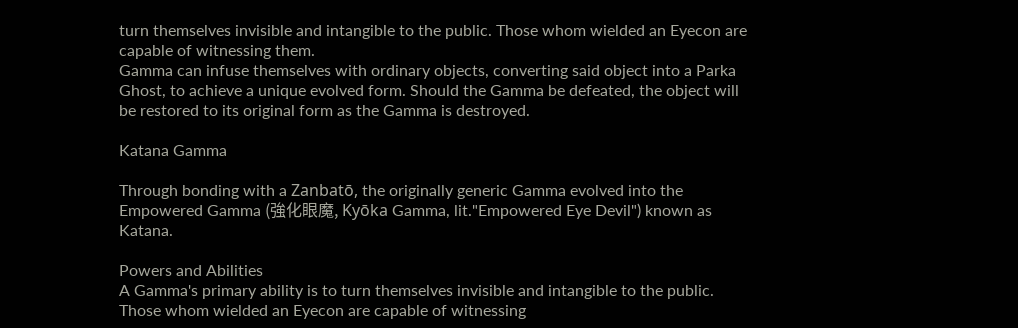turn themselves invisible and intangible to the public. Those whom wielded an Eyecon are capable of witnessing them.
Gamma can infuse themselves with ordinary objects, converting said object into a Parka Ghost, to achieve a unique evolved form. Should the Gamma be defeated, the object will be restored to its original form as the Gamma is destroyed.

Katana Gamma

Through bonding with a Zanbatō, the originally generic Gamma evolved into the Empowered Gamma (強化眼魔, Kyōka Gamma, lit."Empowered Eye Devil") known as Katana.

Powers and Abilities
A Gamma's primary ability is to turn themselves invisible and intangible to the public. Those whom wielded an Eyecon are capable of witnessing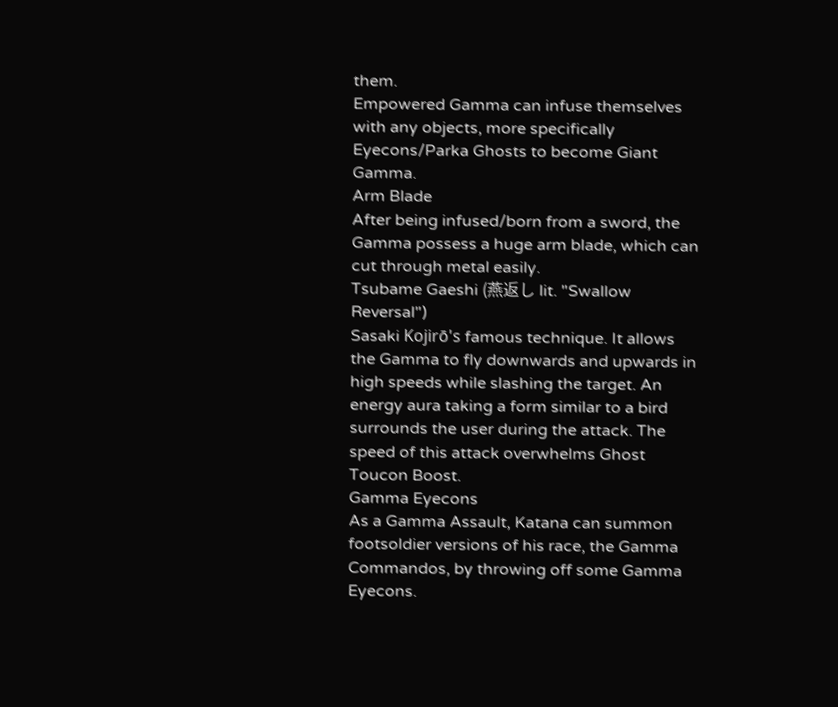them.
Empowered Gamma can infuse themselves with any objects, more specifically Eyecons/Parka Ghosts to become Giant Gamma.
Arm Blade
After being infused/born from a sword, the Gamma possess a huge arm blade, which can cut through metal easily.
Tsubame Gaeshi (燕返し lit. "Swallow Reversal")
Sasaki Kojirō's famous technique. It allows the Gamma to fly downwards and upwards in high speeds while slashing the target. An energy aura taking a form similar to a bird surrounds the user during the attack. The speed of this attack overwhelms Ghost Toucon Boost.
Gamma Eyecons
As a Gamma Assault, Katana can summon footsoldier versions of his race, the Gamma Commandos, by throwing off some Gamma Eyecons.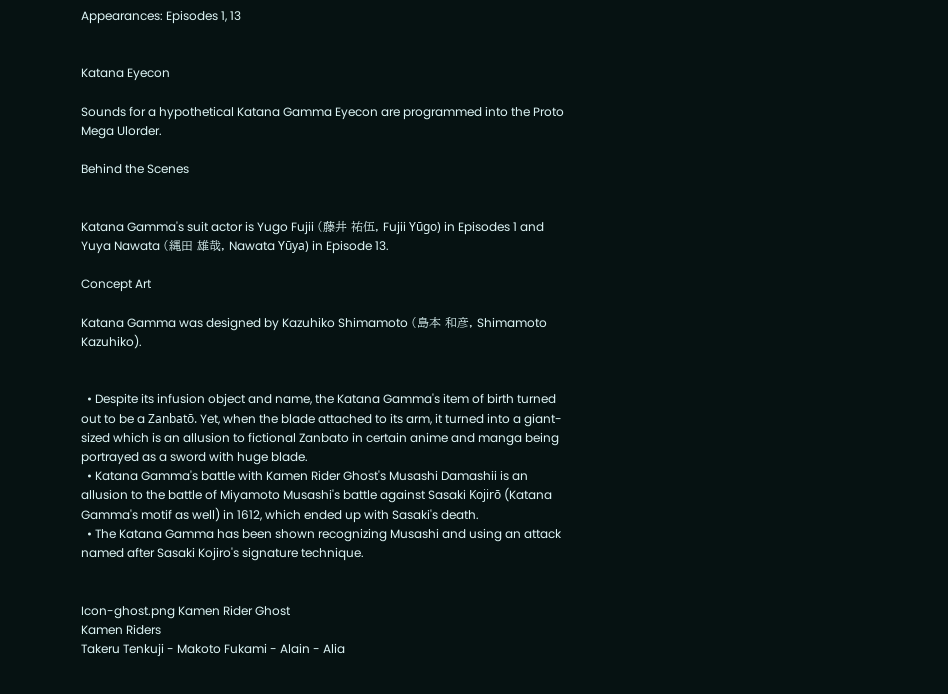Appearances: Episodes 1, 13


Katana Eyecon

Sounds for a hypothetical Katana Gamma Eyecon are programmed into the Proto Mega Ulorder.

Behind the Scenes


Katana Gamma's suit actor is Yugo Fujii (藤井 祐伍, Fujii Yūgo) in Episodes 1 and Yuya Nawata (縄田 雄哉, Nawata Yūya) in Episode 13.

Concept Art

Katana Gamma was designed by Kazuhiko Shimamoto (島本 和彦, Shimamoto Kazuhiko).


  • Despite its infusion object and name, the Katana Gamma's item of birth turned out to be a Zanbatō. Yet, when the blade attached to its arm, it turned into a giant-sized which is an allusion to fictional Zanbato in certain anime and manga being portrayed as a sword with huge blade.
  • Katana Gamma's battle with Kamen Rider Ghost's Musashi Damashii is an allusion to the battle of Miyamoto Musashi's battle against Sasaki Kojirō (Katana Gamma's motif as well) in 1612, which ended up with Sasaki's death.
  • The Katana Gamma has been shown recognizing Musashi and using an attack named after Sasaki Kojiro's signature technique.


Icon-ghost.png Kamen Rider Ghost
Kamen Riders
Takeru Tenkuji - Makoto Fukami - Alain - Alia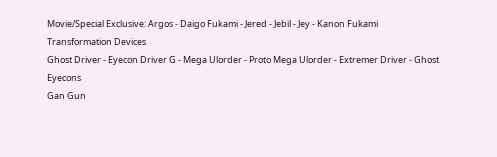Movie/Special Exclusive: Argos - Daigo Fukami - Jered - Jebil - Jey - Kanon Fukami
Transformation Devices
Ghost Driver - Eyecon Driver G - Mega Ulorder - Proto Mega Ulorder - Extremer Driver - Ghost Eyecons
Gan Gun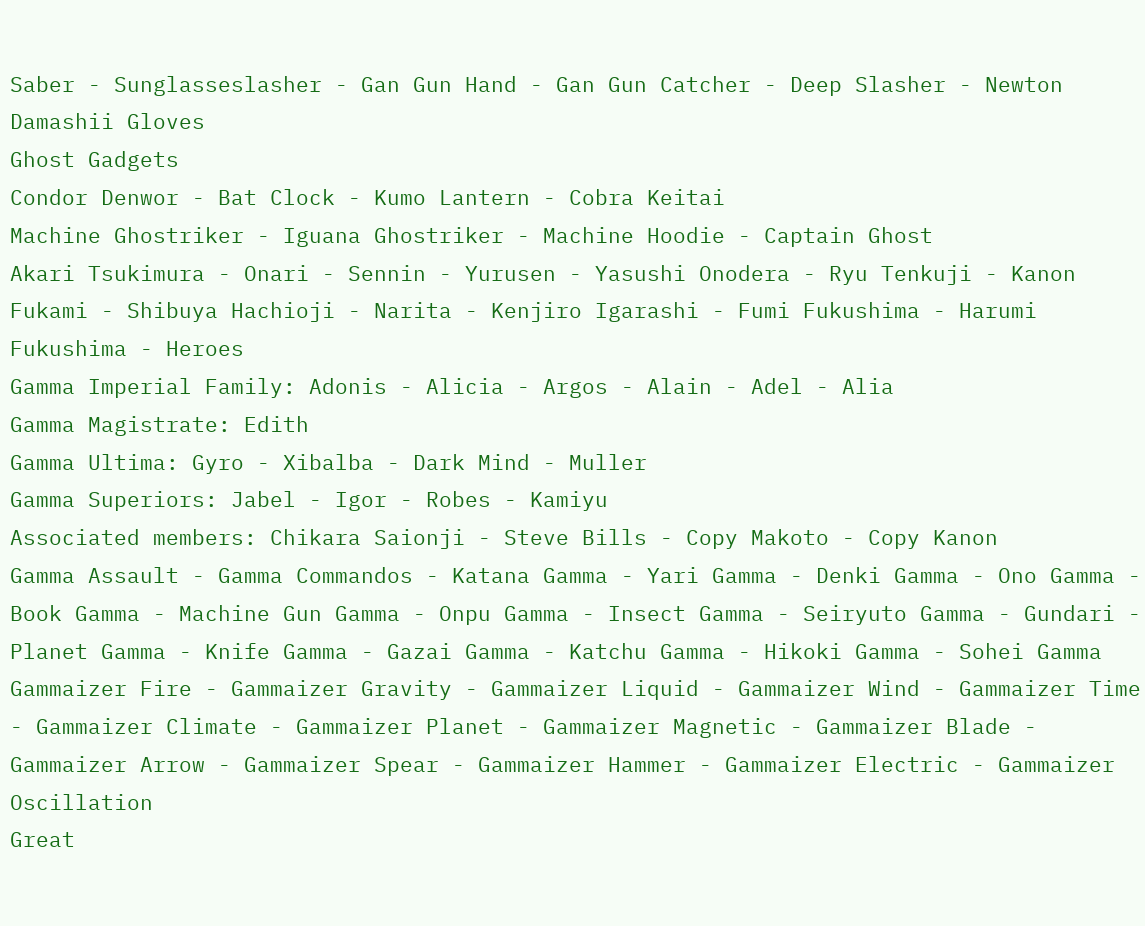Saber - Sunglasseslasher - Gan Gun Hand - Gan Gun Catcher - Deep Slasher - Newton Damashii Gloves
Ghost Gadgets
Condor Denwor - Bat Clock - Kumo Lantern - Cobra Keitai
Machine Ghostriker - Iguana Ghostriker - Machine Hoodie - Captain Ghost
Akari Tsukimura - Onari - Sennin - Yurusen - Yasushi Onodera - Ryu Tenkuji - Kanon Fukami - Shibuya Hachioji - Narita - Kenjiro Igarashi - Fumi Fukushima - Harumi Fukushima - Heroes
Gamma Imperial Family: Adonis - Alicia - Argos - Alain - Adel - Alia
Gamma Magistrate: Edith
Gamma Ultima: Gyro - Xibalba - Dark Mind - Muller
Gamma Superiors: Jabel - Igor - Robes - Kamiyu
Associated members: Chikara Saionji - Steve Bills - Copy Makoto - Copy Kanon
Gamma Assault - Gamma Commandos - Katana Gamma - Yari Gamma - Denki Gamma - Ono Gamma - Book Gamma - Machine Gun Gamma - Onpu Gamma - Insect Gamma - Seiryuto Gamma - Gundari - Planet Gamma - Knife Gamma - Gazai Gamma - Katchu Gamma - Hikoki Gamma - Sohei Gamma
Gammaizer Fire - Gammaizer Gravity - Gammaizer Liquid - Gammaizer Wind - Gammaizer Time - Gammaizer Climate - Gammaizer Planet - Gammaizer Magnetic - Gammaizer Blade - Gammaizer Arrow - Gammaizer Spear - Gammaizer Hammer - Gammaizer Electric - Gammaizer Oscillation
Great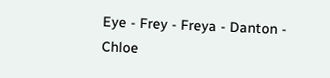Eye - Frey - Freya - Danton - Chloe